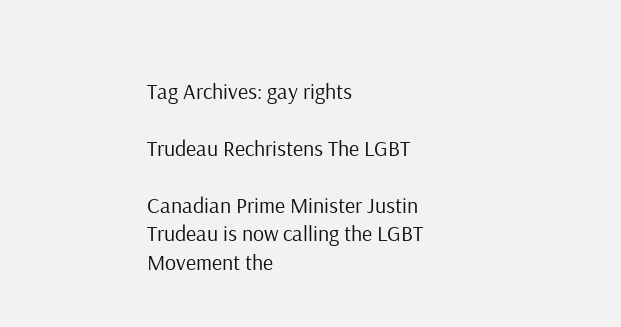Tag Archives: gay rights

Trudeau Rechristens The LGBT

Canadian Prime Minister Justin Trudeau is now calling the LGBT Movement the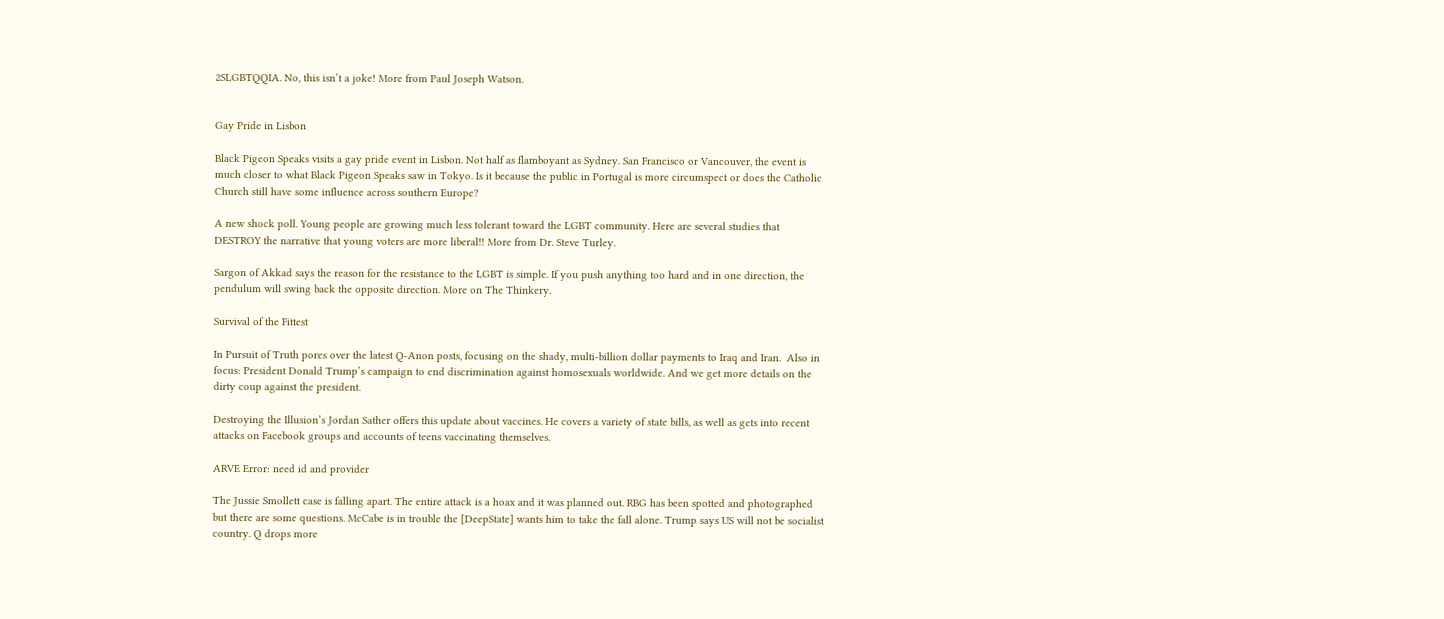2SLGBTQQIA. No, this isn’t a joke! More from Paul Joseph Watson.


Gay Pride in Lisbon

Black Pigeon Speaks visits a gay pride event in Lisbon. Not half as flamboyant as Sydney. San Francisco or Vancouver, the event is much closer to what Black Pigeon Speaks saw in Tokyo. Is it because the public in Portugal is more circumspect or does the Catholic Church still have some influence across southern Europe?

A new shock poll. Young people are growing much less tolerant toward the LGBT community. Here are several studies that DESTROY the narrative that young voters are more liberal!! More from Dr. Steve Turley.

Sargon of Akkad says the reason for the resistance to the LGBT is simple. If you push anything too hard and in one direction, the pendulum will swing back the opposite direction. More on The Thinkery.

Survival of the Fittest

In Pursuit of Truth pores over the latest Q-Anon posts, focusing on the shady, multi-billion dollar payments to Iraq and Iran.  Also in focus: President Donald Trump’s campaign to end discrimination against homosexuals worldwide. And we get more details on the dirty coup against the president.

Destroying the Illusion’s Jordan Sather offers this update about vaccines. He covers a variety of state bills, as well as gets into recent attacks on Facebook groups and accounts of teens vaccinating themselves.

ARVE Error: need id and provider

The Jussie Smollett case is falling apart. The entire attack is a hoax and it was planned out. RBG has been spotted and photographed but there are some questions. McCabe is in trouble the [DeepState] wants him to take the fall alone. Trump says US will not be socialist country. Q drops more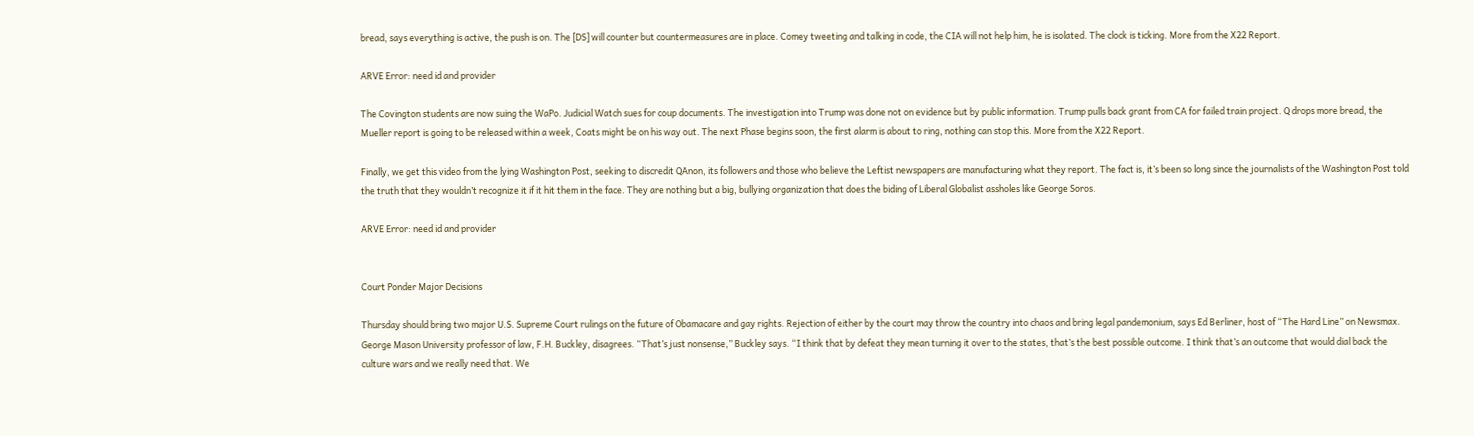bread, says everything is active, the push is on. The [DS] will counter but countermeasures are in place. Comey tweeting and talking in code, the CIA will not help him, he is isolated. The clock is ticking. More from the X22 Report.

ARVE Error: need id and provider

The Covington students are now suing the WaPo. Judicial Watch sues for coup documents. The investigation into Trump was done not on evidence but by public information. Trump pulls back grant from CA for failed train project. Q drops more bread, the Mueller report is going to be released within a week, Coats might be on his way out. The next Phase begins soon, the first alarm is about to ring, nothing can stop this. More from the X22 Report.

Finally, we get this video from the lying Washington Post, seeking to discredit QAnon, its followers and those who believe the Leftist newspapers are manufacturing what they report. The fact is, it’s been so long since the journalists of the Washington Post told the truth that they wouldn’t recognize it if it hit them in the face. They are nothing but a big, bullying organization that does the biding of Liberal Globalist assholes like George Soros.

ARVE Error: need id and provider


Court Ponder Major Decisions

Thursday should bring two major U.S. Supreme Court rulings on the future of Obamacare and gay rights. Rejection of either by the court may throw the country into chaos and bring legal pandemonium, says Ed Berliner, host of “The Hard Line” on Newsmax. George Mason University professor of law, F.H. Buckley, disagrees. “That’s just nonsense,” Buckley says. “I think that by defeat they mean turning it over to the states, that’s the best possible outcome. I think that’s an outcome that would dial back the culture wars and we really need that. We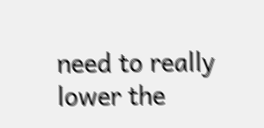need to really lower the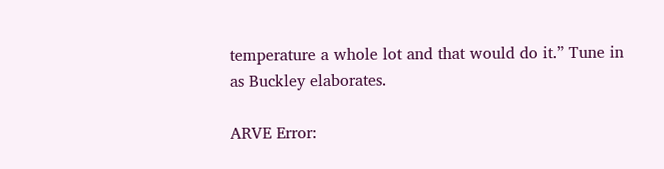temperature a whole lot and that would do it.” Tune in as Buckley elaborates.

ARVE Error: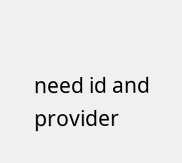need id and provider